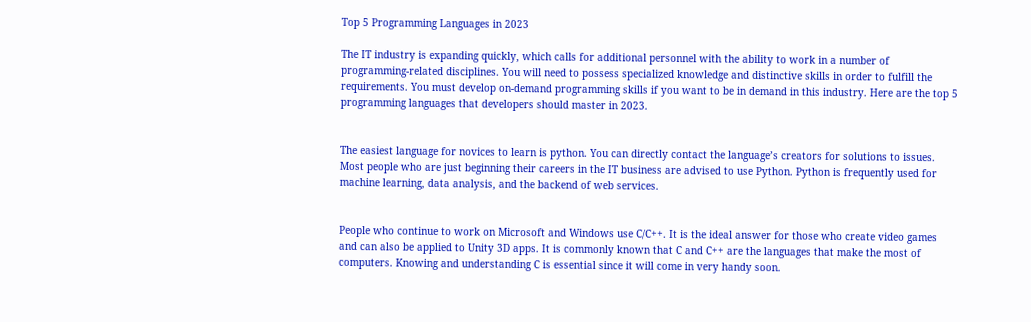Top 5 Programming Languages in 2023

The IT industry is expanding quickly, which calls for additional personnel with the ability to work in a number of programming-related disciplines. You will need to possess specialized knowledge and distinctive skills in order to fulfill the requirements. You must develop on-demand programming skills if you want to be in demand in this industry. Here are the top 5 programming languages that developers should master in 2023.


The easiest language for novices to learn is python. You can directly contact the language’s creators for solutions to issues. Most people who are just beginning their careers in the IT business are advised to use Python. Python is frequently used for machine learning, data analysis, and the backend of web services.


People who continue to work on Microsoft and Windows use C/C++. It is the ideal answer for those who create video games and can also be applied to Unity 3D apps. It is commonly known that C and C++ are the languages that make the most of computers. Knowing and understanding C is essential since it will come in very handy soon.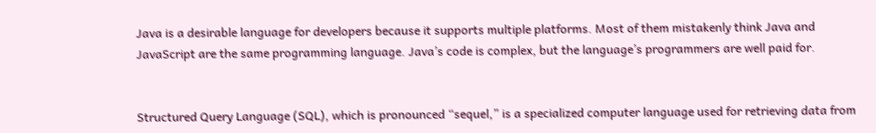Java is a desirable language for developers because it supports multiple platforms. Most of them mistakenly think Java and JavaScript are the same programming language. Java’s code is complex, but the language’s programmers are well paid for.


Structured Query Language (SQL), which is pronounced “sequel,” is a specialized computer language used for retrieving data from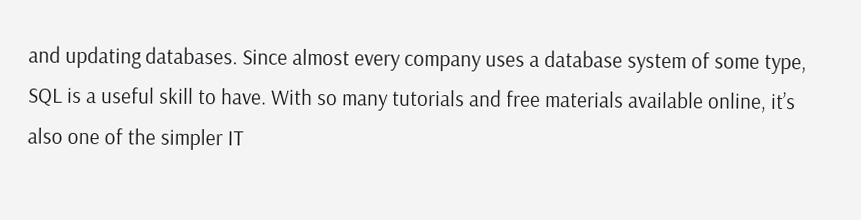and updating databases. Since almost every company uses a database system of some type, SQL is a useful skill to have. With so many tutorials and free materials available online, it’s also one of the simpler IT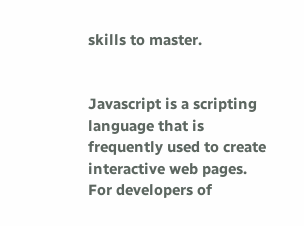skills to master.


Javascript is a scripting language that is frequently used to create interactive web pages. For developers of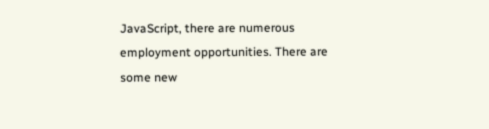JavaScript, there are numerous employment opportunities. There are some new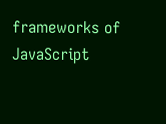frameworks of JavaScript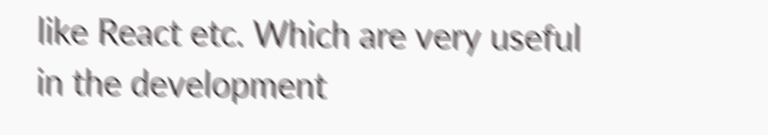like React etc. Which are very useful in the development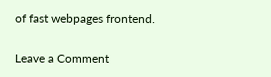of fast webpages frontend.

Leave a Comment